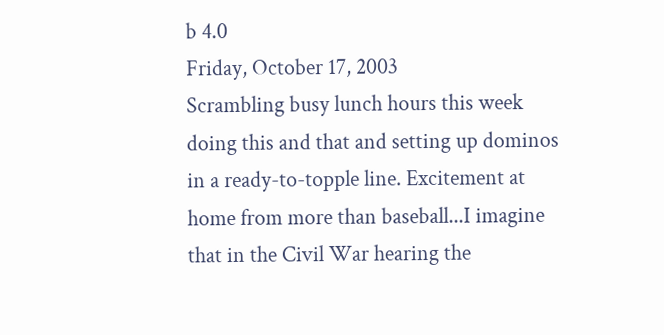b 4.0
Friday, October 17, 2003
Scrambling busy lunch hours this week doing this and that and setting up dominos in a ready-to-topple line. Excitement at home from more than baseball...I imagine that in the Civil War hearing the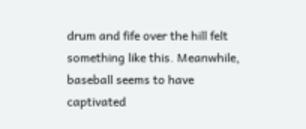drum and fife over the hill felt something like this. Meanwhile, baseball seems to have captivated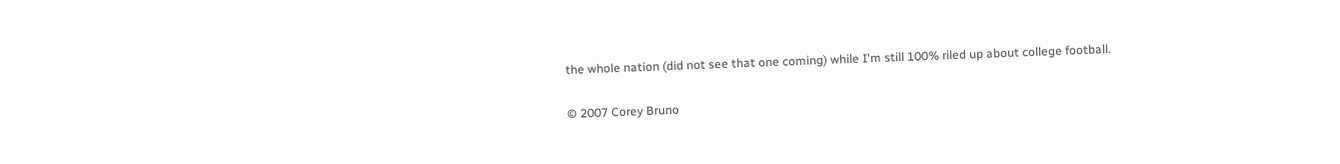the whole nation (did not see that one coming) while I'm still 100% riled up about college football.

© 2007 Corey Bruno